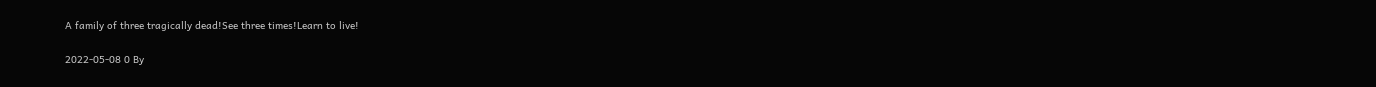A family of three tragically dead!See three times!Learn to live!

2022-05-08 0 By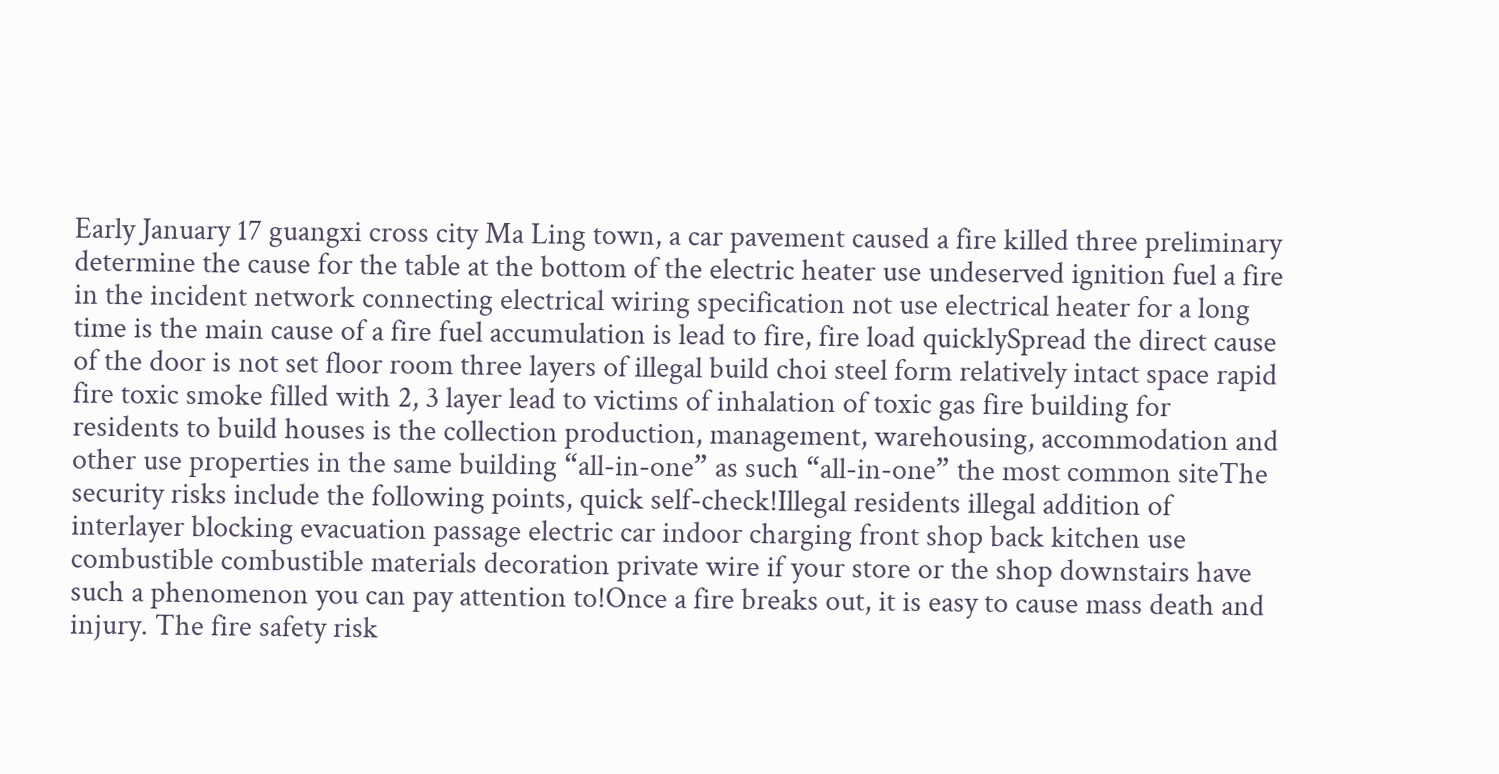Early January 17 guangxi cross city Ma Ling town, a car pavement caused a fire killed three preliminary determine the cause for the table at the bottom of the electric heater use undeserved ignition fuel a fire in the incident network connecting electrical wiring specification not use electrical heater for a long time is the main cause of a fire fuel accumulation is lead to fire, fire load quicklySpread the direct cause of the door is not set floor room three layers of illegal build choi steel form relatively intact space rapid fire toxic smoke filled with 2, 3 layer lead to victims of inhalation of toxic gas fire building for residents to build houses is the collection production, management, warehousing, accommodation and other use properties in the same building “all-in-one” as such “all-in-one” the most common siteThe security risks include the following points, quick self-check!Illegal residents illegal addition of interlayer blocking evacuation passage electric car indoor charging front shop back kitchen use combustible combustible materials decoration private wire if your store or the shop downstairs have such a phenomenon you can pay attention to!Once a fire breaks out, it is easy to cause mass death and injury. The fire safety risk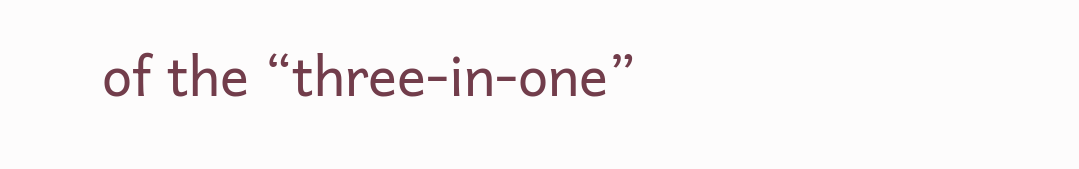of the “three-in-one”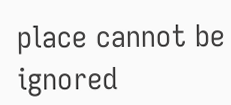place cannot be ignored